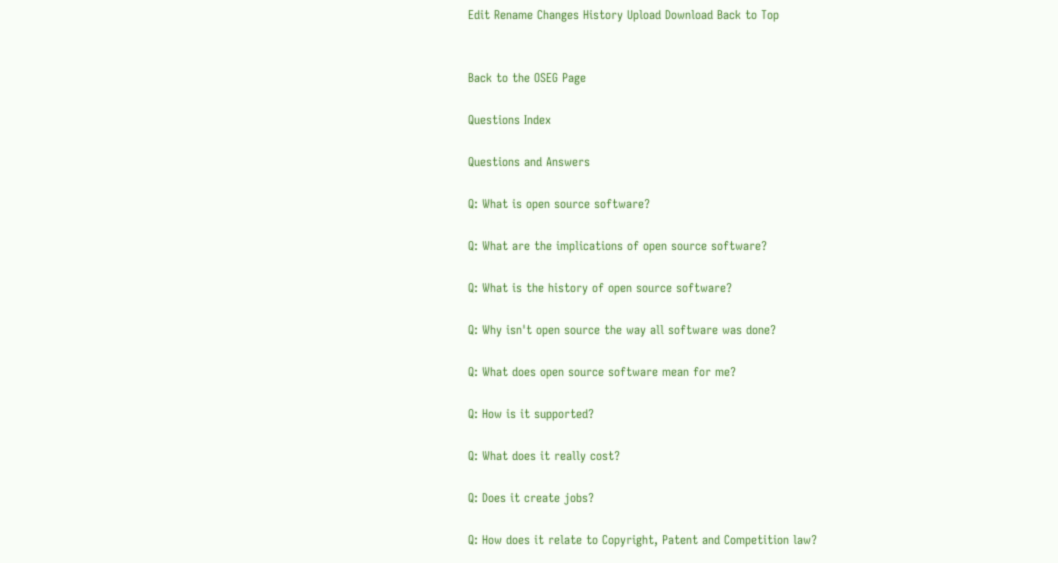Edit Rename Changes History Upload Download Back to Top


Back to the OSEG Page

Questions Index

Questions and Answers

Q: What is open source software?

Q: What are the implications of open source software?

Q: What is the history of open source software?

Q: Why isn't open source the way all software was done?

Q: What does open source software mean for me?

Q: How is it supported?

Q: What does it really cost?

Q: Does it create jobs?

Q: How does it relate to Copyright, Patent and Competition law?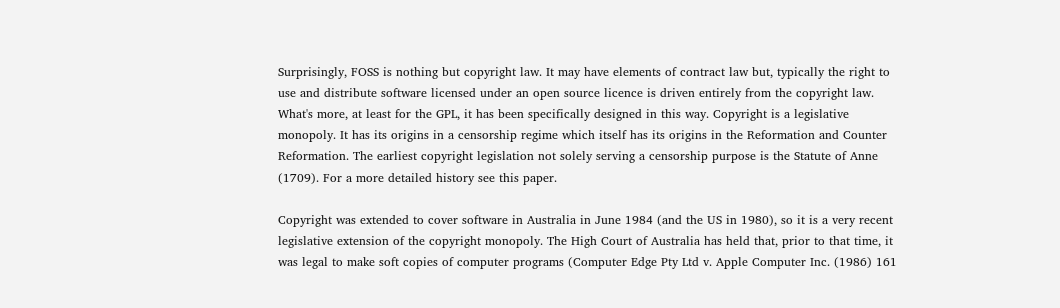Surprisingly, FOSS is nothing but copyright law. It may have elements of contract law but, typically the right to use and distribute software licensed under an open source licence is driven entirely from the copyright law. What's more, at least for the GPL, it has been specifically designed in this way. Copyright is a legislative monopoly. It has its origins in a censorship regime which itself has its origins in the Reformation and Counter Reformation. The earliest copyright legislation not solely serving a censorship purpose is the Statute of Anne (1709). For a more detailed history see this paper.

Copyright was extended to cover software in Australia in June 1984 (and the US in 1980), so it is a very recent legislative extension of the copyright monopoly. The High Court of Australia has held that, prior to that time, it was legal to make soft copies of computer programs (Computer Edge Pty Ltd v. Apple Computer Inc. (1986) 161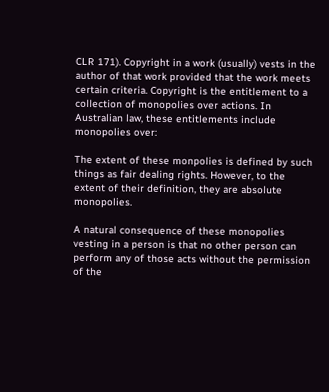CLR 171). Copyright in a work (usually) vests in the author of that work provided that the work meets certain criteria. Copyright is the entitlement to a collection of monopolies over actions. In Australian law, these entitlements include monopolies over:

The extent of these monpolies is defined by such things as fair dealing rights. However, to the extent of their definition, they are absolute monopolies.

A natural consequence of these monopolies vesting in a person is that no other person can perform any of those acts without the permission of the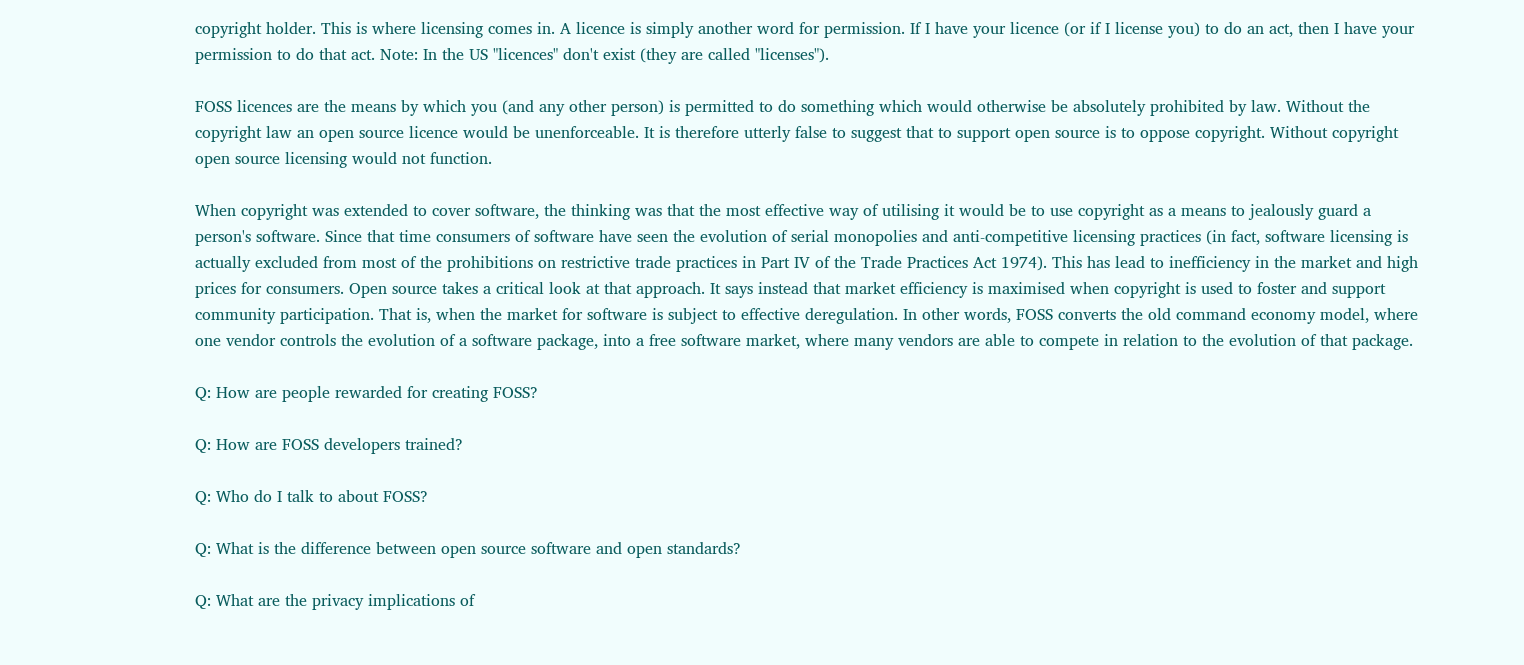copyright holder. This is where licensing comes in. A licence is simply another word for permission. If I have your licence (or if I license you) to do an act, then I have your permission to do that act. Note: In the US "licences" don't exist (they are called "licenses").

FOSS licences are the means by which you (and any other person) is permitted to do something which would otherwise be absolutely prohibited by law. Without the copyright law an open source licence would be unenforceable. It is therefore utterly false to suggest that to support open source is to oppose copyright. Without copyright open source licensing would not function.

When copyright was extended to cover software, the thinking was that the most effective way of utilising it would be to use copyright as a means to jealously guard a person's software. Since that time consumers of software have seen the evolution of serial monopolies and anti-competitive licensing practices (in fact, software licensing is actually excluded from most of the prohibitions on restrictive trade practices in Part IV of the Trade Practices Act 1974). This has lead to inefficiency in the market and high prices for consumers. Open source takes a critical look at that approach. It says instead that market efficiency is maximised when copyright is used to foster and support community participation. That is, when the market for software is subject to effective deregulation. In other words, FOSS converts the old command economy model, where one vendor controls the evolution of a software package, into a free software market, where many vendors are able to compete in relation to the evolution of that package.

Q: How are people rewarded for creating FOSS?

Q: How are FOSS developers trained?

Q: Who do I talk to about FOSS?

Q: What is the difference between open source software and open standards?

Q: What are the privacy implications of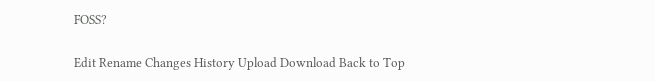FOSS?

Edit Rename Changes History Upload Download Back to Top